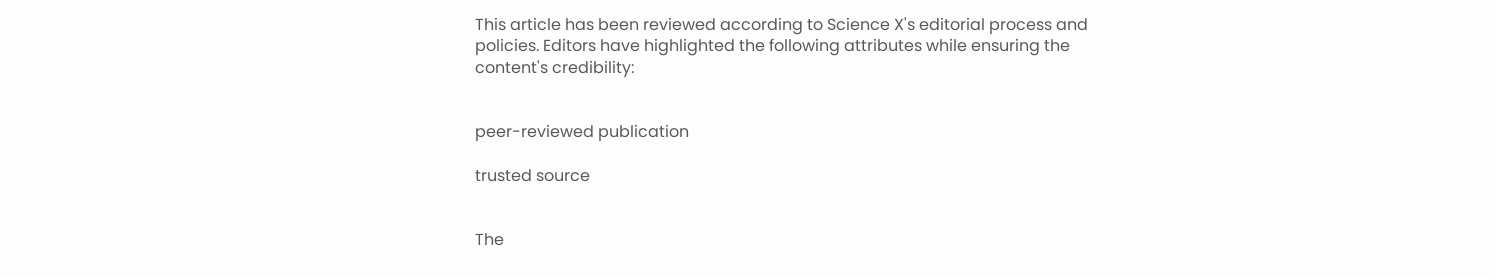This article has been reviewed according to Science X's editorial process and policies. Editors have highlighted the following attributes while ensuring the content's credibility:


peer-reviewed publication

trusted source


The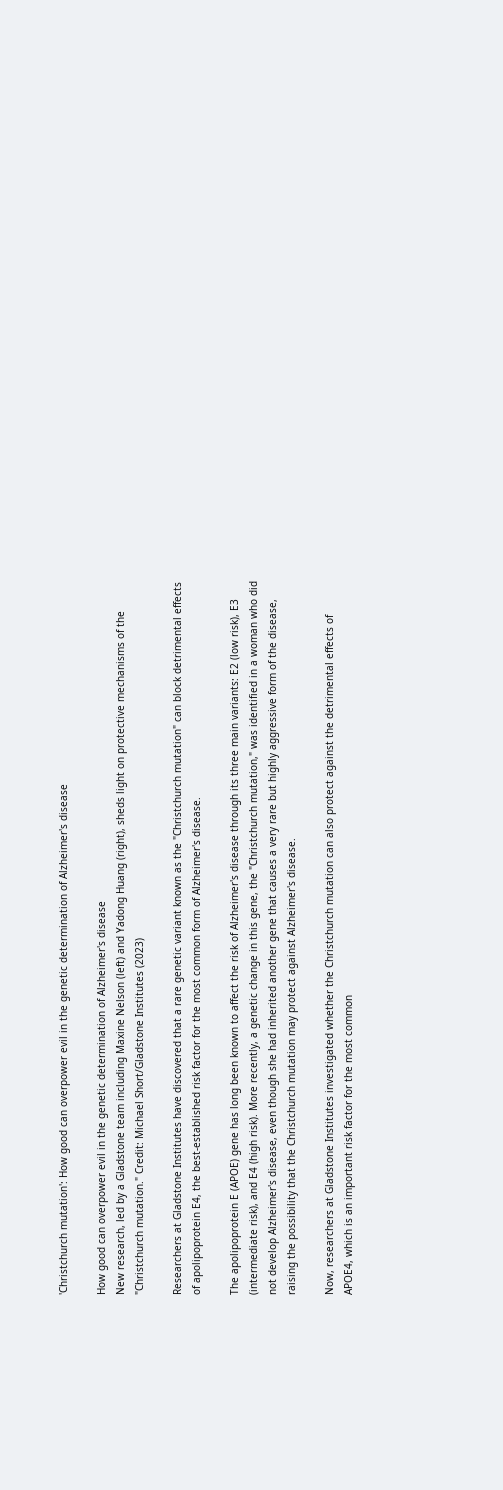'Christchurch mutation': How good can overpower evil in the genetic determination of Alzheimer's disease

How good can overpower evil in the genetic determination of Alzheimer's disease
New research, led by a Gladstone team including Maxine Nelson (left) and Yadong Huang (right), sheds light on protective mechanisms of the "Christchurch mutation." Credit: Michael Short/Gladstone Institutes (2023)

Researchers at Gladstone Institutes have discovered that a rare genetic variant known as the "Christchurch mutation" can block detrimental effects of apolipoprotein E4, the best-established risk factor for the most common form of Alzheimer's disease.

The apolipoprotein E (APOE) gene has long been known to affect the risk of Alzheimer's disease through its three main variants: E2 (low risk), E3 (intermediate risk), and E4 (high risk). More recently, a genetic change in this gene, the "Christchurch mutation," was identified in a woman who did not develop Alzheimer's disease, even though she had inherited another gene that causes a very rare but highly aggressive form of the disease, raising the possibility that the Christchurch mutation may protect against Alzheimer's disease.

Now, researchers at Gladstone Institutes investigated whether the Christchurch mutation can also protect against the detrimental effects of APOE4, which is an important risk factor for the most common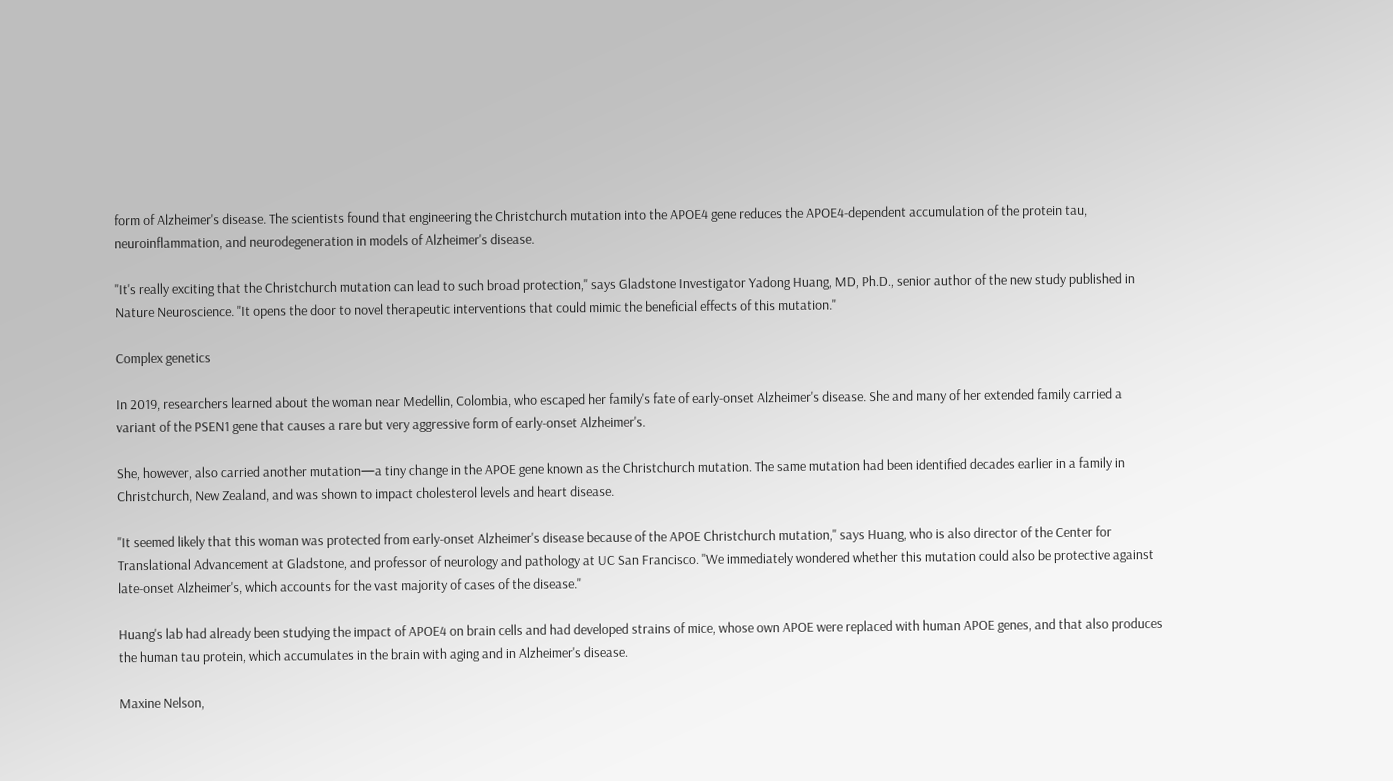form of Alzheimer's disease. The scientists found that engineering the Christchurch mutation into the APOE4 gene reduces the APOE4-dependent accumulation of the protein tau, neuroinflammation, and neurodegeneration in models of Alzheimer's disease.

"It's really exciting that the Christchurch mutation can lead to such broad protection," says Gladstone Investigator Yadong Huang, MD, Ph.D., senior author of the new study published in Nature Neuroscience. "It opens the door to novel therapeutic interventions that could mimic the beneficial effects of this mutation."

Complex genetics

In 2019, researchers learned about the woman near Medellin, Colombia, who escaped her family's fate of early-onset Alzheimer's disease. She and many of her extended family carried a variant of the PSEN1 gene that causes a rare but very aggressive form of early-onset Alzheimer's.

She, however, also carried another mutation—a tiny change in the APOE gene known as the Christchurch mutation. The same mutation had been identified decades earlier in a family in Christchurch, New Zealand, and was shown to impact cholesterol levels and heart disease.

"It seemed likely that this woman was protected from early-onset Alzheimer's disease because of the APOE Christchurch mutation," says Huang, who is also director of the Center for Translational Advancement at Gladstone, and professor of neurology and pathology at UC San Francisco. "We immediately wondered whether this mutation could also be protective against late-onset Alzheimer's, which accounts for the vast majority of cases of the disease."

Huang's lab had already been studying the impact of APOE4 on brain cells and had developed strains of mice, whose own APOE were replaced with human APOE genes, and that also produces the human tau protein, which accumulates in the brain with aging and in Alzheimer's disease.

Maxine Nelson,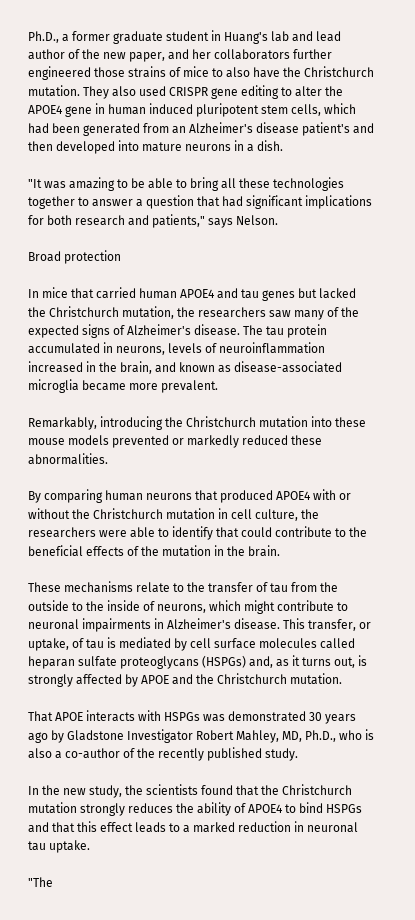Ph.D., a former graduate student in Huang's lab and lead author of the new paper, and her collaborators further engineered those strains of mice to also have the Christchurch mutation. They also used CRISPR gene editing to alter the APOE4 gene in human induced pluripotent stem cells, which had been generated from an Alzheimer's disease patient's and then developed into mature neurons in a dish.

"It was amazing to be able to bring all these technologies together to answer a question that had significant implications for both research and patients," says Nelson.

Broad protection

In mice that carried human APOE4 and tau genes but lacked the Christchurch mutation, the researchers saw many of the expected signs of Alzheimer's disease. The tau protein accumulated in neurons, levels of neuroinflammation increased in the brain, and known as disease-associated microglia became more prevalent.

Remarkably, introducing the Christchurch mutation into these mouse models prevented or markedly reduced these abnormalities.

By comparing human neurons that produced APOE4 with or without the Christchurch mutation in cell culture, the researchers were able to identify that could contribute to the beneficial effects of the mutation in the brain.

These mechanisms relate to the transfer of tau from the outside to the inside of neurons, which might contribute to neuronal impairments in Alzheimer's disease. This transfer, or uptake, of tau is mediated by cell surface molecules called heparan sulfate proteoglycans (HSPGs) and, as it turns out, is strongly affected by APOE and the Christchurch mutation.

That APOE interacts with HSPGs was demonstrated 30 years ago by Gladstone Investigator Robert Mahley, MD, Ph.D., who is also a co-author of the recently published study.

In the new study, the scientists found that the Christchurch mutation strongly reduces the ability of APOE4 to bind HSPGs and that this effect leads to a marked reduction in neuronal tau uptake.

"The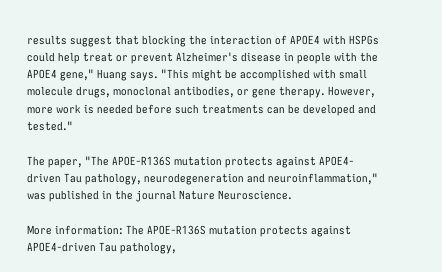results suggest that blocking the interaction of APOE4 with HSPGs could help treat or prevent Alzheimer's disease in people with the APOE4 gene," Huang says. "This might be accomplished with small molecule drugs, monoclonal antibodies, or gene therapy. However, more work is needed before such treatments can be developed and tested."

The paper, "The APOE-R136S mutation protects against APOE4-driven Tau pathology, neurodegeneration and neuroinflammation," was published in the journal Nature Neuroscience.

More information: The APOE-R136S mutation protects against APOE4-driven Tau pathology,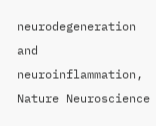neurodegeneration and neuroinflammation, Nature Neuroscience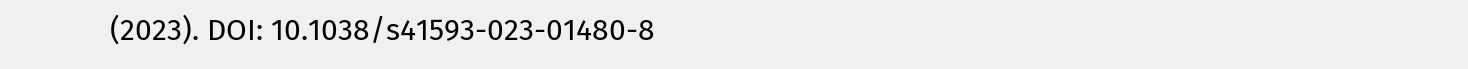(2023). DOI: 10.1038/s41593-023-01480-8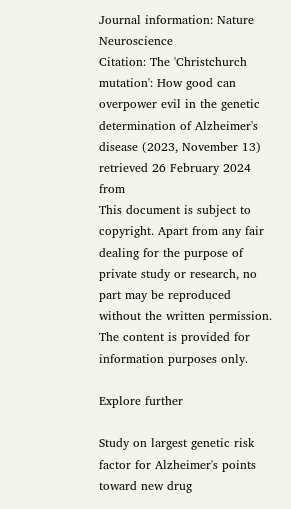Journal information: Nature Neuroscience
Citation: The 'Christchurch mutation': How good can overpower evil in the genetic determination of Alzheimer's disease (2023, November 13) retrieved 26 February 2024 from
This document is subject to copyright. Apart from any fair dealing for the purpose of private study or research, no part may be reproduced without the written permission. The content is provided for information purposes only.

Explore further

Study on largest genetic risk factor for Alzheimer's points toward new drug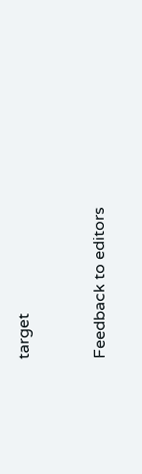target


Feedback to editors